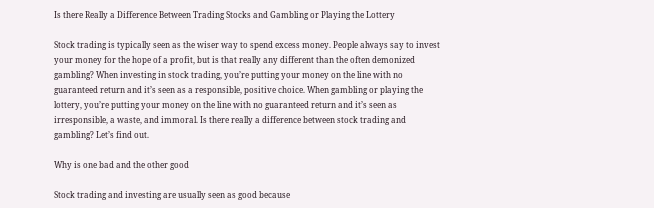Is there Really a Difference Between Trading Stocks and Gambling or Playing the Lottery

Stock trading is typically seen as the wiser way to spend excess money. People always say to invest your money for the hope of a profit, but is that really any different than the often demonized gambling? When investing in stock trading, you’re putting your money on the line with no guaranteed return and it’s seen as a responsible, positive choice. When gambling or playing the lottery, you’re putting your money on the line with no guaranteed return and it’s seen as irresponsible, a waste, and immoral. Is there really a difference between stock trading and gambling? Let’s find out.

Why is one bad and the other good

Stock trading and investing are usually seen as good because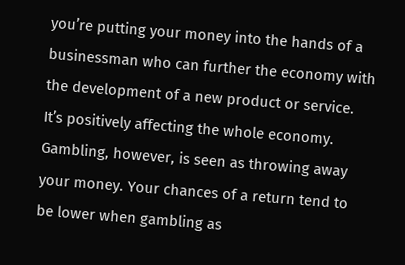you’re putting your money into the hands of a businessman who can further the economy with the development of a new product or service. It’s positively affecting the whole economy. Gambling, however, is seen as throwing away your money. Your chances of a return tend to be lower when gambling as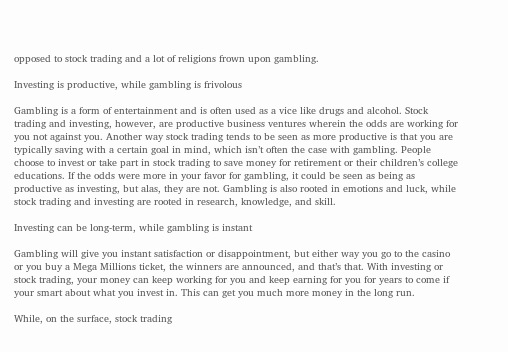opposed to stock trading and a lot of religions frown upon gambling.

Investing is productive, while gambling is frivolous

Gambling is a form of entertainment and is often used as a vice like drugs and alcohol. Stock trading and investing, however, are productive business ventures wherein the odds are working for you not against you. Another way stock trading tends to be seen as more productive is that you are typically saving with a certain goal in mind, which isn’t often the case with gambling. People choose to invest or take part in stock trading to save money for retirement or their children’s college educations. If the odds were more in your favor for gambling, it could be seen as being as productive as investing, but alas, they are not. Gambling is also rooted in emotions and luck, while stock trading and investing are rooted in research, knowledge, and skill.

Investing can be long-term, while gambling is instant

Gambling will give you instant satisfaction or disappointment, but either way you go to the casino or you buy a Mega Millions ticket, the winners are announced, and that’s that. With investing or stock trading, your money can keep working for you and keep earning for you for years to come if your smart about what you invest in. This can get you much more money in the long run.

While, on the surface, stock trading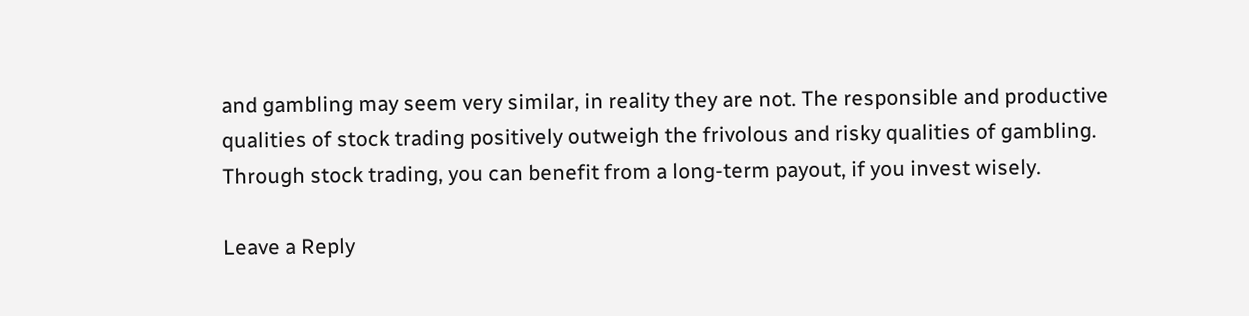and gambling may seem very similar, in reality they are not. The responsible and productive qualities of stock trading positively outweigh the frivolous and risky qualities of gambling. Through stock trading, you can benefit from a long-term payout, if you invest wisely.

Leave a Reply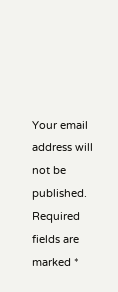Your email address will not be published. Required fields are marked *